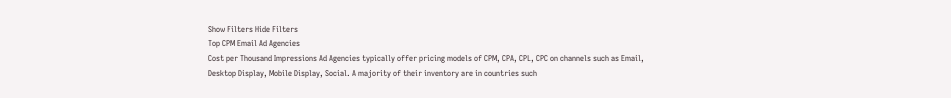Show Filters Hide Filters
Top CPM Email Ad Agencies
Cost per Thousand Impressions Ad Agencies typically offer pricing models of CPM, CPA, CPL, CPC on channels such as Email, Desktop Display, Mobile Display, Social. A majority of their inventory are in countries such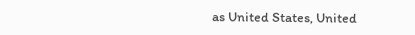as United States, United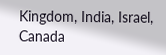Kingdom, India, Israel, Canada